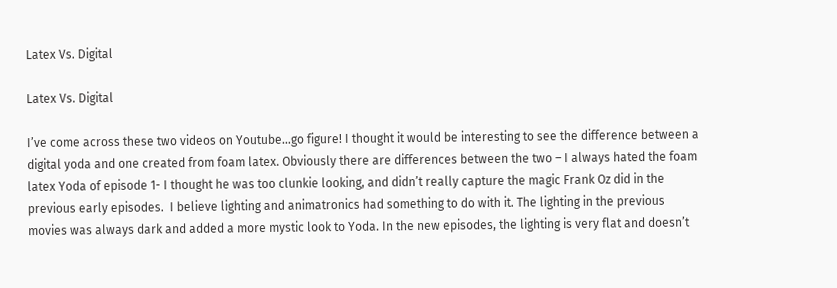Latex Vs. Digital

Latex Vs. Digital

I’ve come across these two videos on Youtube…go figure! I thought it would be interesting to see the difference between a digital yoda and one created from foam latex. Obviously there are differences between the two – I always hated the foam latex Yoda of episode 1- I thought he was too clunkie looking, and didn’t really capture the magic Frank Oz did in the previous early episodes.  I believe lighting and animatronics had something to do with it. The lighting in the previous movies was always dark and added a more mystic look to Yoda. In the new episodes, the lighting is very flat and doesn’t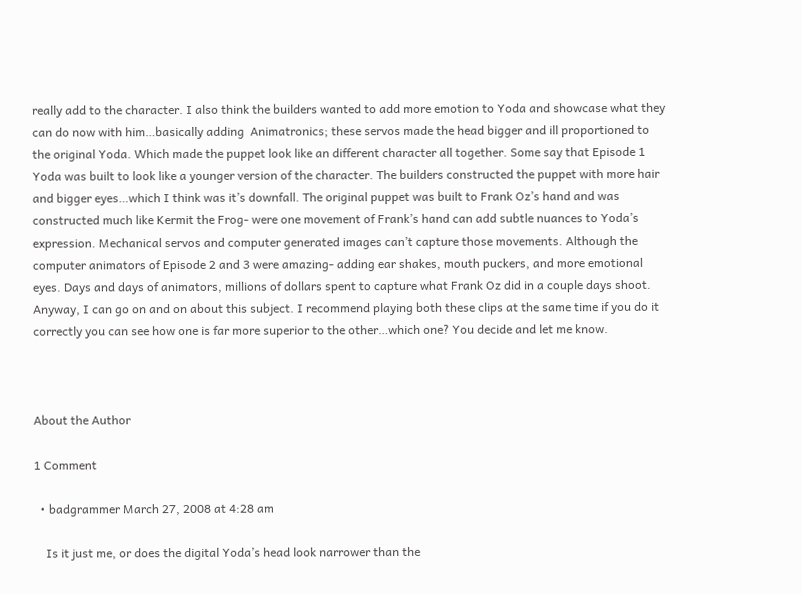really add to the character. I also think the builders wanted to add more emotion to Yoda and showcase what they can do now with him…basically adding  Animatronics; these servos made the head bigger and ill proportioned to the original Yoda. Which made the puppet look like an different character all together. Some say that Episode 1 Yoda was built to look like a younger version of the character. The builders constructed the puppet with more hair and bigger eyes…which I think was it’s downfall. The original puppet was built to Frank Oz’s hand and was constructed much like Kermit the Frog- were one movement of Frank’s hand can add subtle nuances to Yoda’s expression. Mechanical servos and computer generated images can’t capture those movements. Although the computer animators of Episode 2 and 3 were amazing- adding ear shakes, mouth puckers, and more emotional eyes. Days and days of animators, millions of dollars spent to capture what Frank Oz did in a couple days shoot. Anyway, I can go on and on about this subject. I recommend playing both these clips at the same time if you do it correctly you can see how one is far more superior to the other…which one? You decide and let me know.



About the Author

1 Comment

  • badgrammer March 27, 2008 at 4:28 am

    Is it just me, or does the digital Yoda’s head look narrower than the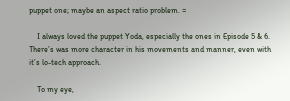puppet one; maybe an aspect ratio problem. =

    I always loved the puppet Yoda, especially the ones in Episode 5 & 6. There’s was more character in his movements and manner, even with it’s lo-tech approach.

    To my eye,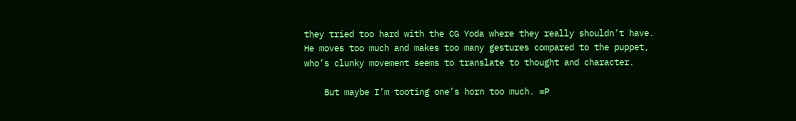they tried too hard with the CG Yoda where they really shouldn’t have. He moves too much and makes too many gestures compared to the puppet, who’s clunky movement seems to translate to thought and character.

    But maybe I’m tooting one’s horn too much. =P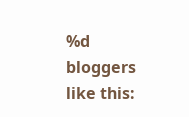%d bloggers like this: